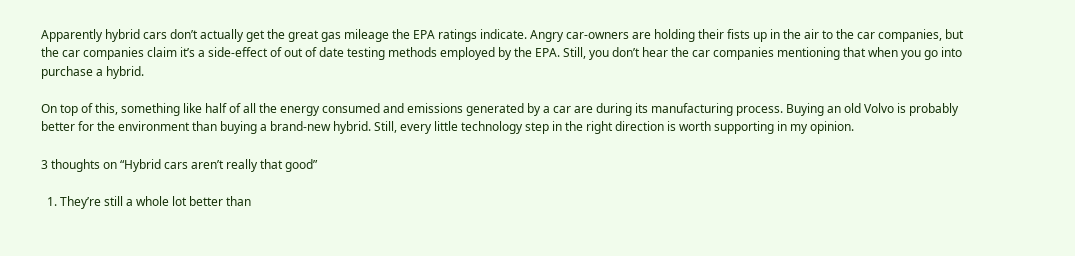Apparently hybrid cars don’t actually get the great gas mileage the EPA ratings indicate. Angry car-owners are holding their fists up in the air to the car companies, but the car companies claim it’s a side-effect of out of date testing methods employed by the EPA. Still, you don’t hear the car companies mentioning that when you go into purchase a hybrid.

On top of this, something like half of all the energy consumed and emissions generated by a car are during its manufacturing process. Buying an old Volvo is probably better for the environment than buying a brand-new hybrid. Still, every little technology step in the right direction is worth supporting in my opinion.

3 thoughts on “Hybrid cars aren’t really that good”

  1. They’re still a whole lot better than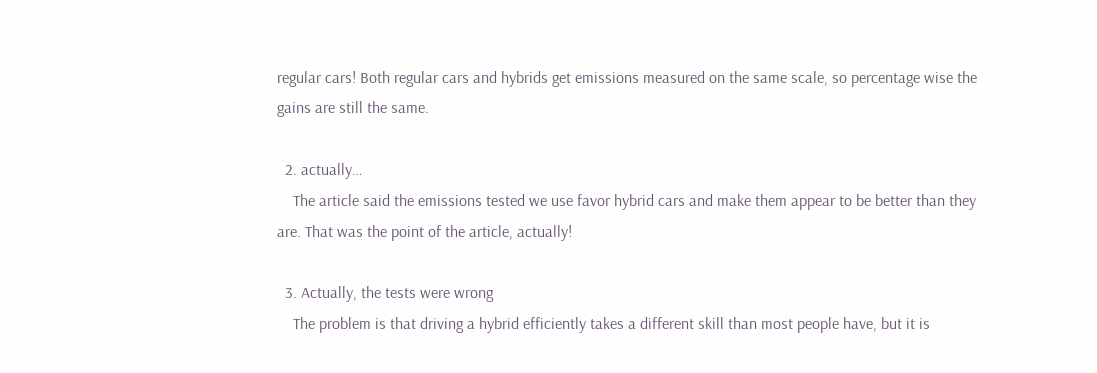regular cars! Both regular cars and hybrids get emissions measured on the same scale, so percentage wise the gains are still the same.

  2. actually…
    The article said the emissions tested we use favor hybrid cars and make them appear to be better than they are. That was the point of the article, actually!

  3. Actually, the tests were wrong
    The problem is that driving a hybrid efficiently takes a different skill than most people have, but it is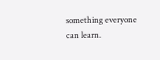something everyone can learn.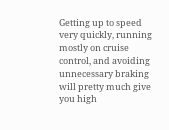Getting up to speed very quickly, running mostly on cruise control, and avoiding unnecessary braking will pretty much give you high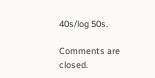40s/log 50s.

Comments are closed.